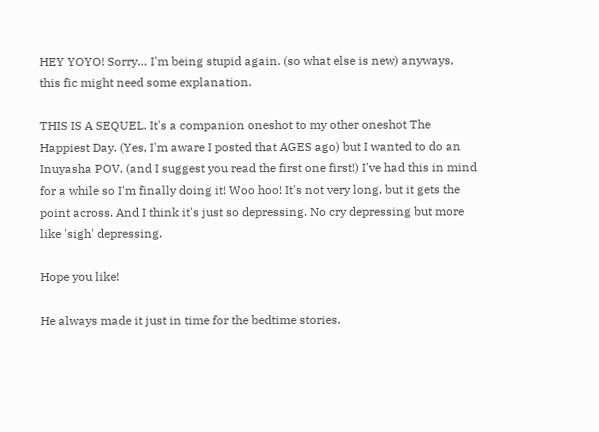HEY YOYO! Sorry… I'm being stupid again. (so what else is new) anyways, this fic might need some explanation.

THIS IS A SEQUEL. It's a companion oneshot to my other oneshot The Happiest Day. (Yes, I'm aware I posted that AGES ago) but I wanted to do an Inuyasha POV. (and I suggest you read the first one first!) I've had this in mind for a while so I'm finally doing it! Woo hoo! It's not very long, but it gets the point across. And I think it's just so depressing. No cry depressing but more like 'sigh' depressing.

Hope you like!

He always made it just in time for the bedtime stories.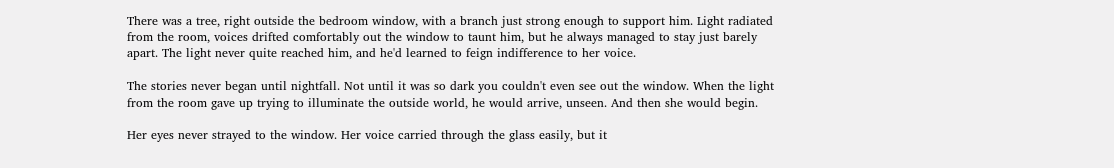There was a tree, right outside the bedroom window, with a branch just strong enough to support him. Light radiated from the room, voices drifted comfortably out the window to taunt him, but he always managed to stay just barely apart. The light never quite reached him, and he'd learned to feign indifference to her voice.

The stories never began until nightfall. Not until it was so dark you couldn't even see out the window. When the light from the room gave up trying to illuminate the outside world, he would arrive, unseen. And then she would begin.

Her eyes never strayed to the window. Her voice carried through the glass easily, but it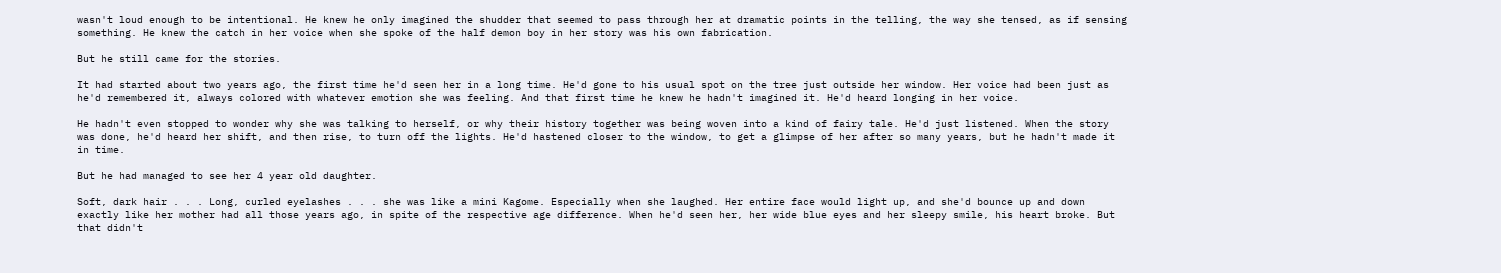wasn't loud enough to be intentional. He knew he only imagined the shudder that seemed to pass through her at dramatic points in the telling, the way she tensed, as if sensing something. He knew the catch in her voice when she spoke of the half demon boy in her story was his own fabrication.

But he still came for the stories.

It had started about two years ago, the first time he'd seen her in a long time. He'd gone to his usual spot on the tree just outside her window. Her voice had been just as he'd remembered it, always colored with whatever emotion she was feeling. And that first time he knew he hadn't imagined it. He'd heard longing in her voice.

He hadn't even stopped to wonder why she was talking to herself, or why their history together was being woven into a kind of fairy tale. He'd just listened. When the story was done, he'd heard her shift, and then rise, to turn off the lights. He'd hastened closer to the window, to get a glimpse of her after so many years, but he hadn't made it in time.

But he had managed to see her 4 year old daughter.

Soft, dark hair . . . Long, curled eyelashes . . . she was like a mini Kagome. Especially when she laughed. Her entire face would light up, and she'd bounce up and down exactly like her mother had all those years ago, in spite of the respective age difference. When he'd seen her, her wide blue eyes and her sleepy smile, his heart broke. But that didn't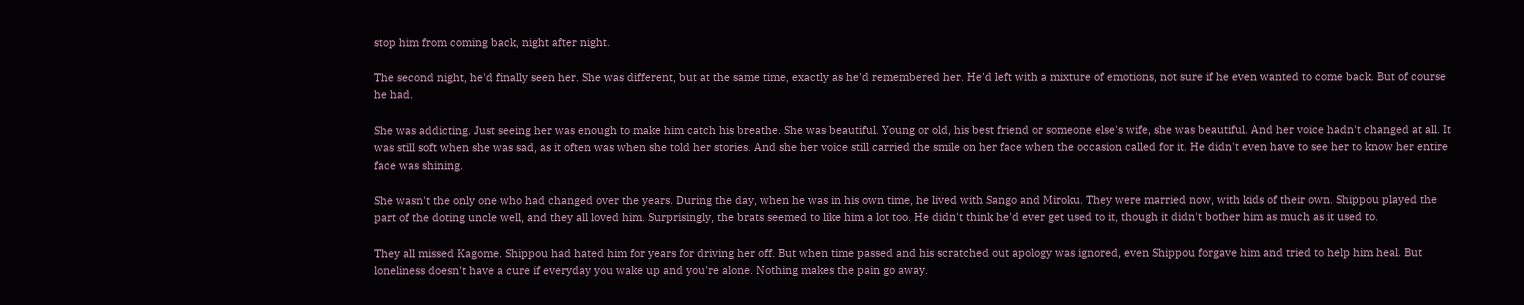stop him from coming back, night after night.

The second night, he'd finally seen her. She was different, but at the same time, exactly as he'd remembered her. He'd left with a mixture of emotions, not sure if he even wanted to come back. But of course he had.

She was addicting. Just seeing her was enough to make him catch his breathe. She was beautiful. Young or old, his best friend or someone else's wife, she was beautiful. And her voice hadn't changed at all. It was still soft when she was sad, as it often was when she told her stories. And she her voice still carried the smile on her face when the occasion called for it. He didn't even have to see her to know her entire face was shining.

She wasn't the only one who had changed over the years. During the day, when he was in his own time, he lived with Sango and Miroku. They were married now, with kids of their own. Shippou played the part of the doting uncle well, and they all loved him. Surprisingly, the brats seemed to like him a lot too. He didn't think he'd ever get used to it, though it didn't bother him as much as it used to.

They all missed Kagome. Shippou had hated him for years for driving her off. But when time passed and his scratched out apology was ignored, even Shippou forgave him and tried to help him heal. But loneliness doesn't have a cure if everyday you wake up and you're alone. Nothing makes the pain go away.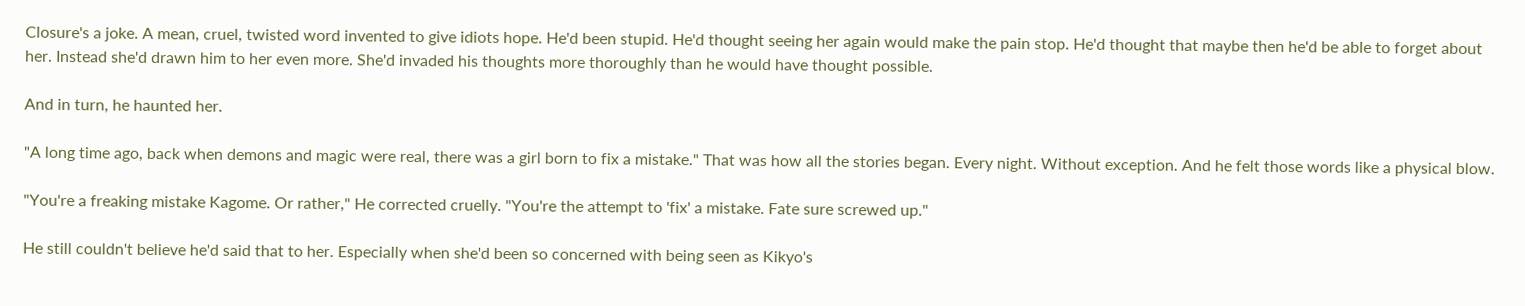Closure's a joke. A mean, cruel, twisted word invented to give idiots hope. He'd been stupid. He'd thought seeing her again would make the pain stop. He'd thought that maybe then he'd be able to forget about her. Instead she'd drawn him to her even more. She'd invaded his thoughts more thoroughly than he would have thought possible.

And in turn, he haunted her.

"A long time ago, back when demons and magic were real, there was a girl born to fix a mistake." That was how all the stories began. Every night. Without exception. And he felt those words like a physical blow.

"You're a freaking mistake Kagome. Or rather," He corrected cruelly. "You're the attempt to 'fix' a mistake. Fate sure screwed up."

He still couldn't believe he'd said that to her. Especially when she'd been so concerned with being seen as Kikyo's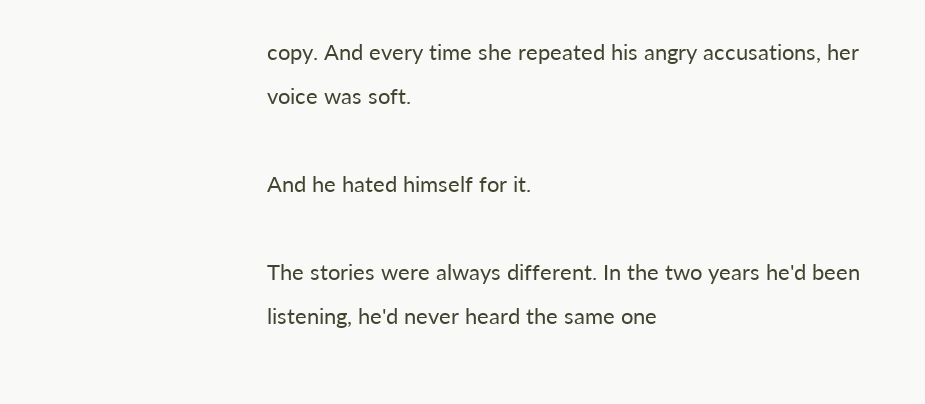copy. And every time she repeated his angry accusations, her voice was soft.

And he hated himself for it.

The stories were always different. In the two years he'd been listening, he'd never heard the same one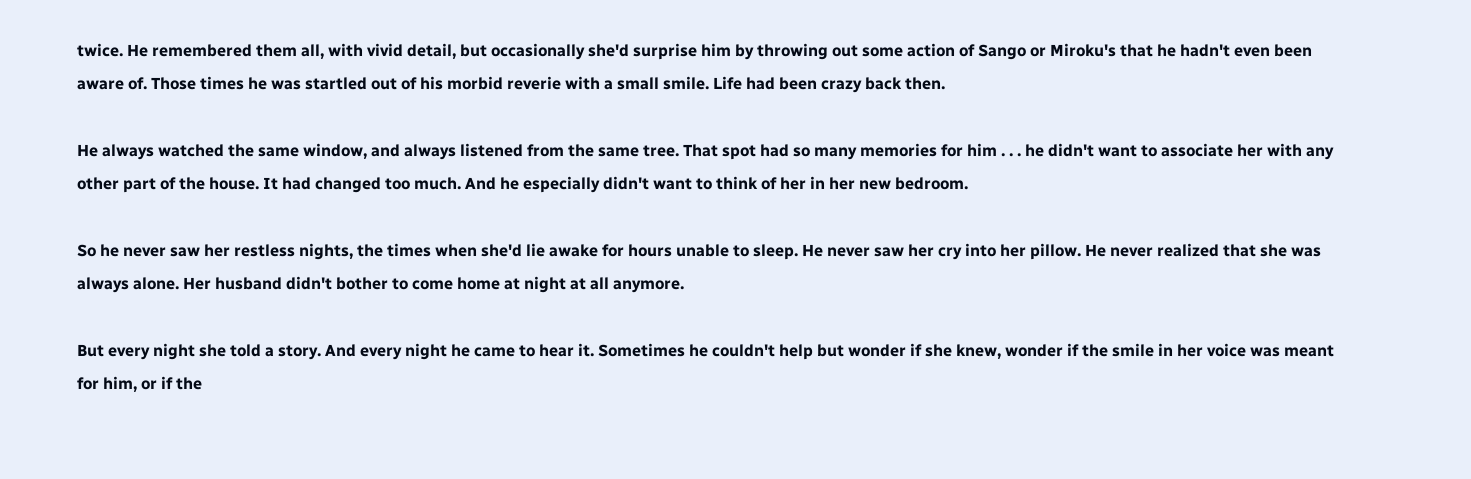twice. He remembered them all, with vivid detail, but occasionally she'd surprise him by throwing out some action of Sango or Miroku's that he hadn't even been aware of. Those times he was startled out of his morbid reverie with a small smile. Life had been crazy back then.

He always watched the same window, and always listened from the same tree. That spot had so many memories for him . . . he didn't want to associate her with any other part of the house. It had changed too much. And he especially didn't want to think of her in her new bedroom.

So he never saw her restless nights, the times when she'd lie awake for hours unable to sleep. He never saw her cry into her pillow. He never realized that she was always alone. Her husband didn't bother to come home at night at all anymore.

But every night she told a story. And every night he came to hear it. Sometimes he couldn't help but wonder if she knew, wonder if the smile in her voice was meant for him, or if the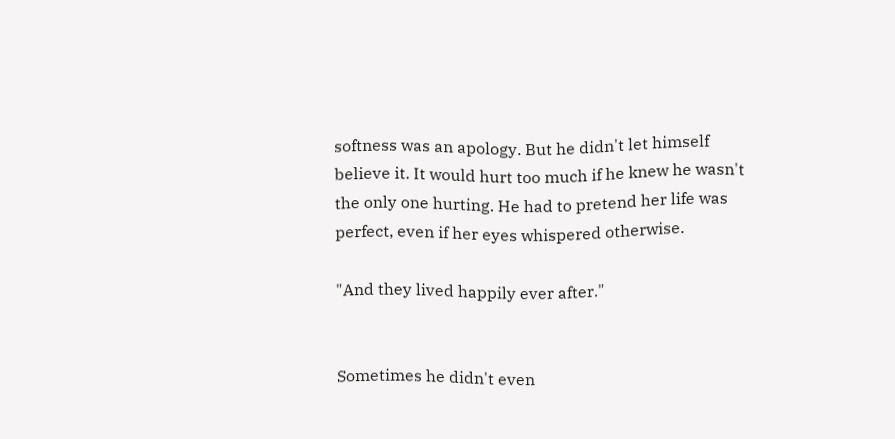softness was an apology. But he didn't let himself believe it. It would hurt too much if he knew he wasn't the only one hurting. He had to pretend her life was perfect, even if her eyes whispered otherwise.

"And they lived happily ever after."


Sometimes he didn't even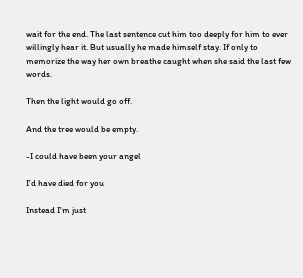wait for the end. The last sentence cut him too deeply for him to ever willingly hear it. But usually he made himself stay. If only to memorize the way her own breathe caught when she said the last few words.

Then the light would go off.

And the tree would be empty.

-I could have been your angel

I'd have died for you

Instead I'm just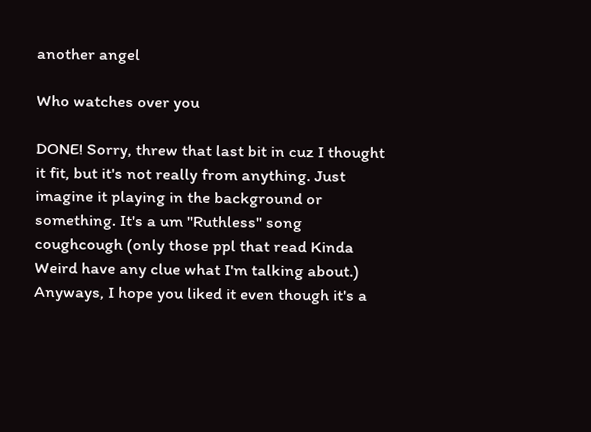another angel

Who watches over you

DONE! Sorry, threw that last bit in cuz I thought it fit, but it's not really from anything. Just imagine it playing in the background or something. It's a um "Ruthless" song coughcough (only those ppl that read Kinda Weird have any clue what I'm talking about.) Anyways, I hope you liked it even though it's a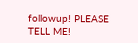followup! PLEASE TELL ME!